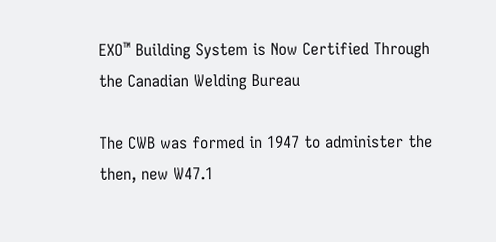EXO™ Building System is Now Certified Through the Canadian Welding Bureau

The CWB was formed in 1947 to administer the then, new W47.1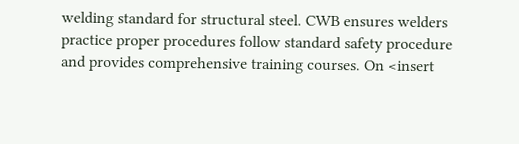welding standard for structural steel. CWB ensures welders practice proper procedures follow standard safety procedure and provides comprehensive training courses. On <insert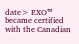date> EXO™ became certified with the Canadian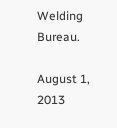Welding Bureau.

August 1, 2013